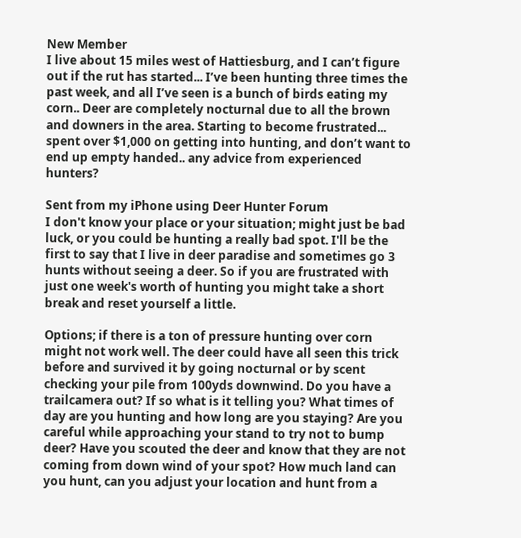New Member
I live about 15 miles west of Hattiesburg, and I can’t figure out if the rut has started... I’ve been hunting three times the past week, and all I’ve seen is a bunch of birds eating my corn.. Deer are completely nocturnal due to all the brown and downers in the area. Starting to become frustrated... spent over $1,000 on getting into hunting, and don’t want to end up empty handed.. any advice from experienced hunters?

Sent from my iPhone using Deer Hunter Forum
I don't know your place or your situation; might just be bad luck, or you could be hunting a really bad spot. I'll be the first to say that I live in deer paradise and sometimes go 3 hunts without seeing a deer. So if you are frustrated with just one week's worth of hunting you might take a short break and reset yourself a little.

Options; if there is a ton of pressure hunting over corn might not work well. The deer could have all seen this trick before and survived it by going nocturnal or by scent checking your pile from 100yds downwind. Do you have a trailcamera out? If so what is it telling you? What times of day are you hunting and how long are you staying? Are you careful while approaching your stand to try not to bump deer? Have you scouted the deer and know that they are not coming from down wind of your spot? How much land can you hunt, can you adjust your location and hunt from a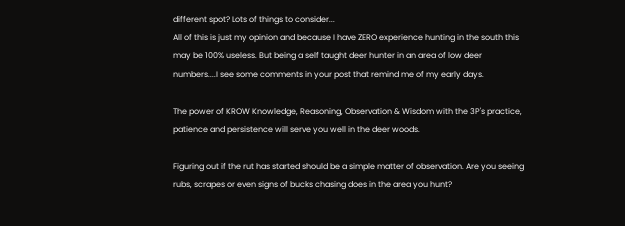different spot? Lots of things to consider...
All of this is just my opinion and because I have ZERO experience hunting in the south this may be 100% useless. But being a self taught deer hunter in an area of low deer numbers....I see some comments in your post that remind me of my early days.

The power of KROW Knowledge, Reasoning, Observation & Wisdom with the 3P's practice, patience and persistence will serve you well in the deer woods.

Figuring out if the rut has started should be a simple matter of observation. Are you seeing rubs, scrapes or even signs of bucks chasing does in the area you hunt?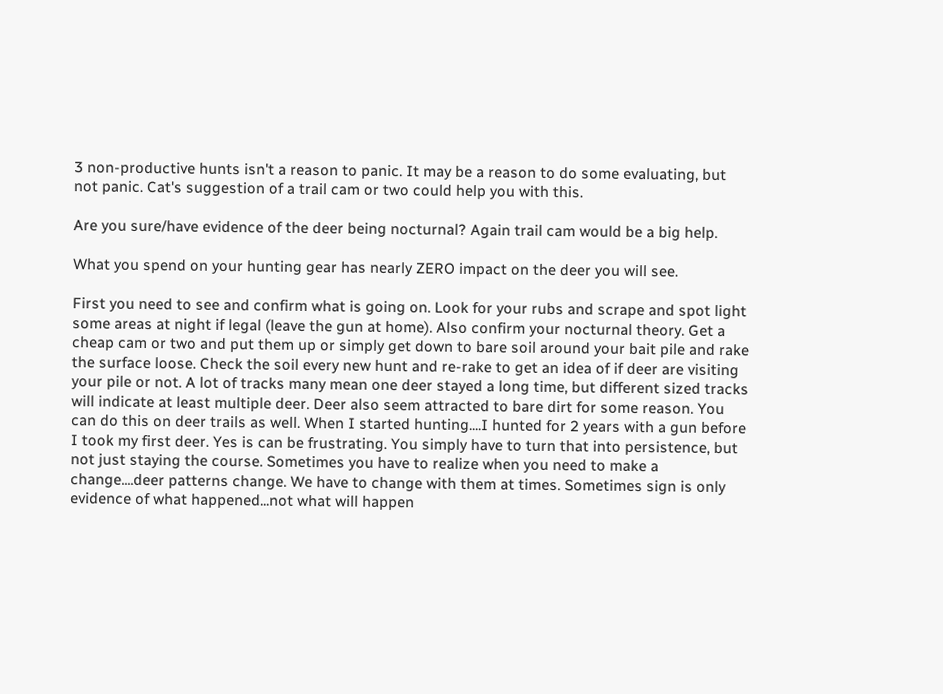3 non-productive hunts isn't a reason to panic. It may be a reason to do some evaluating, but not panic. Cat's suggestion of a trail cam or two could help you with this.

Are you sure/have evidence of the deer being nocturnal? Again trail cam would be a big help.

What you spend on your hunting gear has nearly ZERO impact on the deer you will see.

First you need to see and confirm what is going on. Look for your rubs and scrape and spot light some areas at night if legal (leave the gun at home). Also confirm your nocturnal theory. Get a cheap cam or two and put them up or simply get down to bare soil around your bait pile and rake the surface loose. Check the soil every new hunt and re-rake to get an idea of if deer are visiting your pile or not. A lot of tracks many mean one deer stayed a long time, but different sized tracks will indicate at least multiple deer. Deer also seem attracted to bare dirt for some reason. You can do this on deer trails as well. When I started hunting....I hunted for 2 years with a gun before I took my first deer. Yes is can be frustrating. You simply have to turn that into persistence, but not just staying the course. Sometimes you have to realize when you need to make a change....deer patterns change. We have to change with them at times. Sometimes sign is only evidence of what happened...not what will happen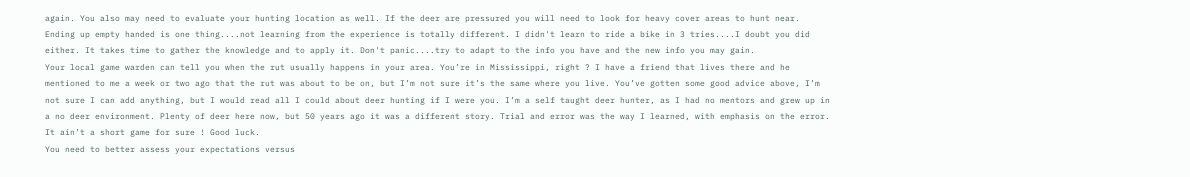again. You also may need to evaluate your hunting location as well. If the deer are pressured you will need to look for heavy cover areas to hunt near. Ending up empty handed is one thing....not learning from the experience is totally different. I didn't learn to ride a bike in 3 tries....I doubt you did either. It takes time to gather the knowledge and to apply it. Don't panic....try to adapt to the info you have and the new info you may gain.
Your local game warden can tell you when the rut usually happens in your area. You’re in Mississippi, right ? I have a friend that lives there and he mentioned to me a week or two ago that the rut was about to be on, but I’m not sure it’s the same where you live. You’ve gotten some good advice above, I’m not sure I can add anything, but I would read all I could about deer hunting if I were you. I’m a self taught deer hunter, as I had no mentors and grew up in a no deer environment. Plenty of deer here now, but 50 years ago it was a different story. Trial and error was the way I learned, with emphasis on the error. It ain’t a short game for sure ! Good luck.
You need to better assess your expectations versus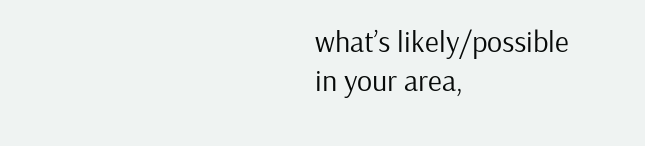what’s likely/possible in your area,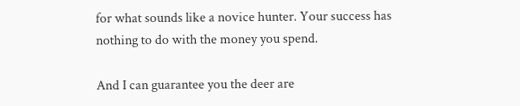for what sounds like a novice hunter. Your success has nothing to do with the money you spend.

And I can guarantee you the deer are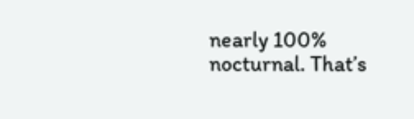nearly 100% nocturnal. That’s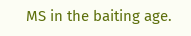MS in the baiting age.